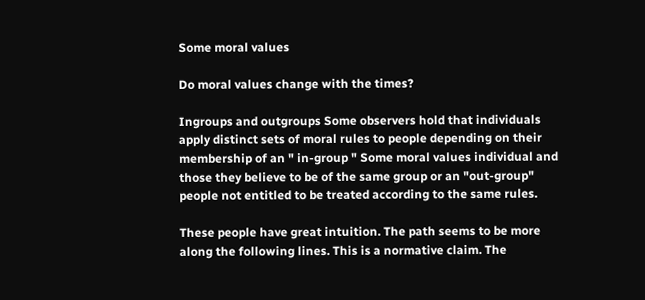Some moral values

Do moral values change with the times?

Ingroups and outgroups Some observers hold that individuals apply distinct sets of moral rules to people depending on their membership of an " in-group " Some moral values individual and those they believe to be of the same group or an "out-group" people not entitled to be treated according to the same rules.

These people have great intuition. The path seems to be more along the following lines. This is a normative claim. The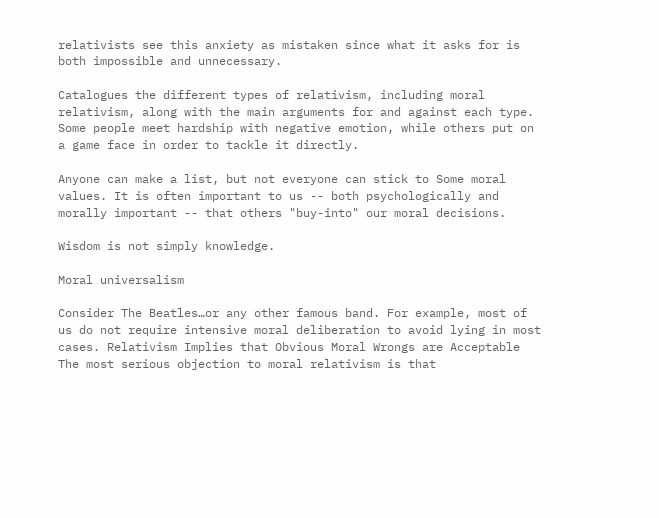relativists see this anxiety as mistaken since what it asks for is both impossible and unnecessary.

Catalogues the different types of relativism, including moral relativism, along with the main arguments for and against each type. Some people meet hardship with negative emotion, while others put on a game face in order to tackle it directly.

Anyone can make a list, but not everyone can stick to Some moral values. It is often important to us -- both psychologically and morally important -- that others "buy-into" our moral decisions.

Wisdom is not simply knowledge.

Moral universalism

Consider The Beatles…or any other famous band. For example, most of us do not require intensive moral deliberation to avoid lying in most cases. Relativism Implies that Obvious Moral Wrongs are Acceptable The most serious objection to moral relativism is that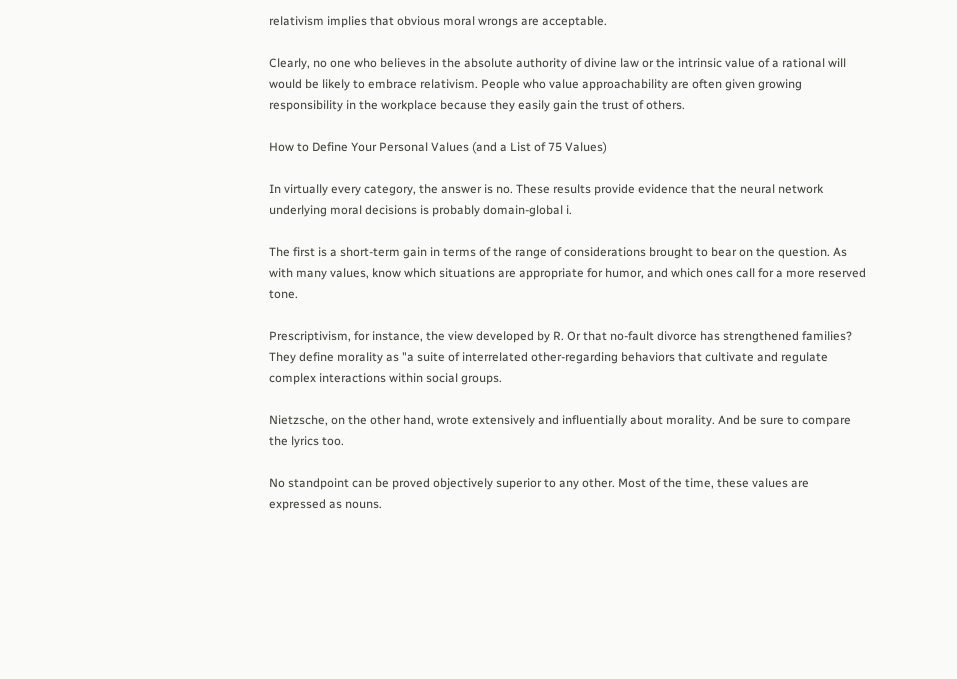relativism implies that obvious moral wrongs are acceptable.

Clearly, no one who believes in the absolute authority of divine law or the intrinsic value of a rational will would be likely to embrace relativism. People who value approachability are often given growing responsibility in the workplace because they easily gain the trust of others.

How to Define Your Personal Values (and a List of 75 Values)

In virtually every category, the answer is no. These results provide evidence that the neural network underlying moral decisions is probably domain-global i.

The first is a short-term gain in terms of the range of considerations brought to bear on the question. As with many values, know which situations are appropriate for humor, and which ones call for a more reserved tone.

Prescriptivism, for instance, the view developed by R. Or that no-fault divorce has strengthened families? They define morality as "a suite of interrelated other-regarding behaviors that cultivate and regulate complex interactions within social groups.

Nietzsche, on the other hand, wrote extensively and influentially about morality. And be sure to compare the lyrics too.

No standpoint can be proved objectively superior to any other. Most of the time, these values are expressed as nouns.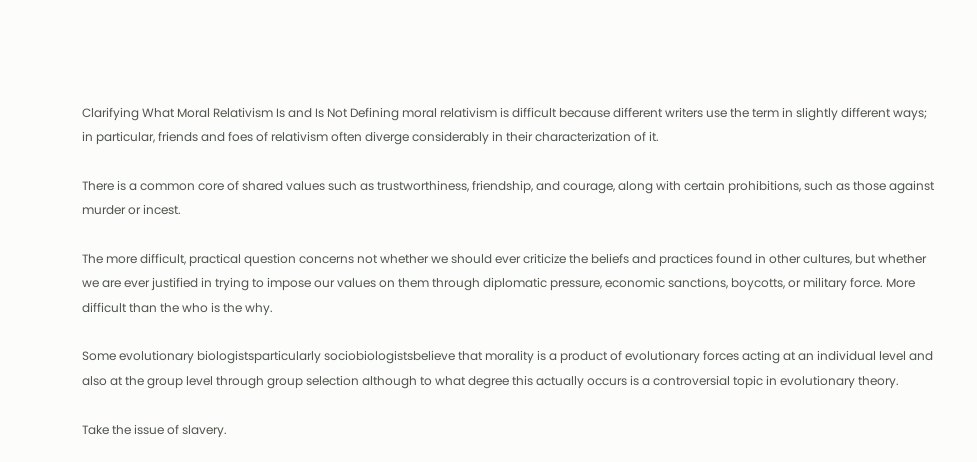Clarifying What Moral Relativism Is and Is Not Defining moral relativism is difficult because different writers use the term in slightly different ways; in particular, friends and foes of relativism often diverge considerably in their characterization of it.

There is a common core of shared values such as trustworthiness, friendship, and courage, along with certain prohibitions, such as those against murder or incest.

The more difficult, practical question concerns not whether we should ever criticize the beliefs and practices found in other cultures, but whether we are ever justified in trying to impose our values on them through diplomatic pressure, economic sanctions, boycotts, or military force. More difficult than the who is the why.

Some evolutionary biologistsparticularly sociobiologistsbelieve that morality is a product of evolutionary forces acting at an individual level and also at the group level through group selection although to what degree this actually occurs is a controversial topic in evolutionary theory.

Take the issue of slavery.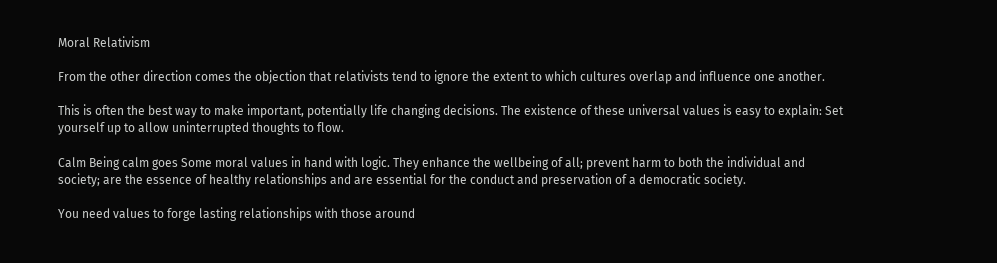Moral Relativism

From the other direction comes the objection that relativists tend to ignore the extent to which cultures overlap and influence one another.

This is often the best way to make important, potentially life changing decisions. The existence of these universal values is easy to explain: Set yourself up to allow uninterrupted thoughts to flow.

Calm Being calm goes Some moral values in hand with logic. They enhance the wellbeing of all; prevent harm to both the individual and society; are the essence of healthy relationships and are essential for the conduct and preservation of a democratic society.

You need values to forge lasting relationships with those around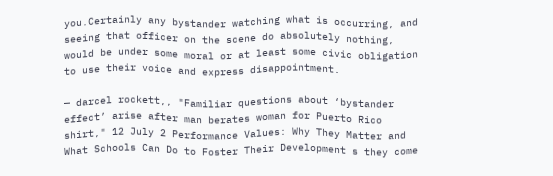you.Certainly any bystander watching what is occurring, and seeing that officer on the scene do absolutely nothing, would be under some moral or at least some civic obligation to use their voice and express disappointment.

— darcel rockett,, "Familiar questions about ‘bystander effect’ arise after man berates woman for Puerto Rico shirt," 12 July 2 Performance Values: Why They Matter and What Schools Can Do to Foster Their Development s they come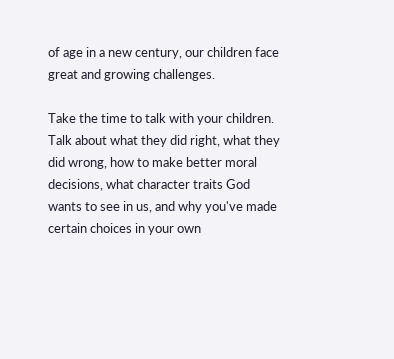of age in a new century, our children face great and growing challenges.

Take the time to talk with your children. Talk about what they did right, what they did wrong, how to make better moral decisions, what character traits God wants to see in us, and why you've made certain choices in your own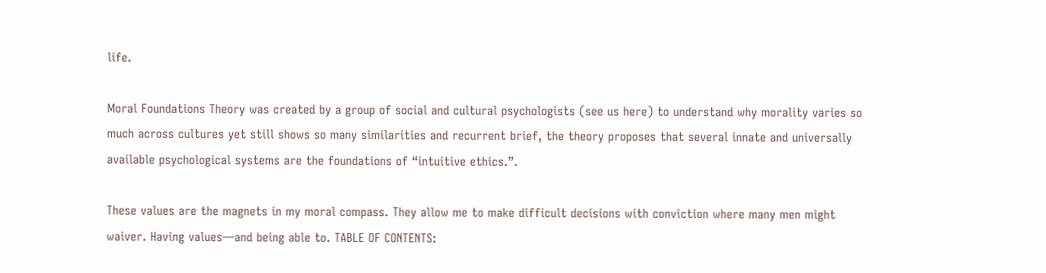life.

Moral Foundations Theory was created by a group of social and cultural psychologists (see us here) to understand why morality varies so much across cultures yet still shows so many similarities and recurrent brief, the theory proposes that several innate and universally available psychological systems are the foundations of “intuitive ethics.”.

These values are the magnets in my moral compass. They allow me to make difficult decisions with conviction where many men might waiver. Having values—and being able to. TABLE OF CONTENTS: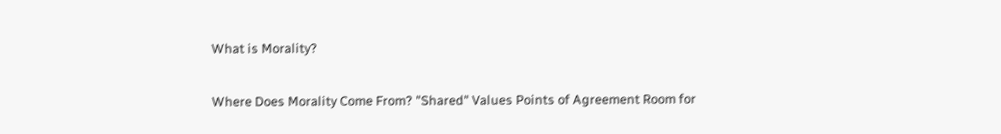What is Morality?

Where Does Morality Come From? "Shared" Values Points of Agreement Room for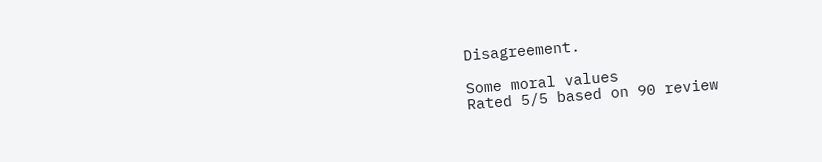Disagreement.

Some moral values
Rated 5/5 based on 90 review